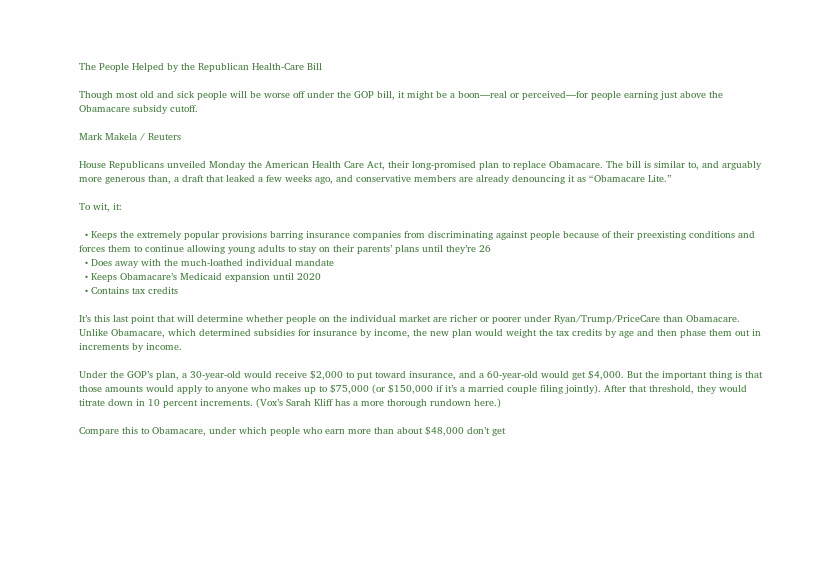The People Helped by the Republican Health-Care Bill

Though most old and sick people will be worse off under the GOP bill, it might be a boon—real or perceived—for people earning just above the Obamacare subsidy cutoff.

Mark Makela / Reuters

House Republicans unveiled Monday the American Health Care Act, their long-promised plan to replace Obamacare. The bill is similar to, and arguably more generous than, a draft that leaked a few weeks ago, and conservative members are already denouncing it as “Obamacare Lite.”

To wit, it:

  • Keeps the extremely popular provisions barring insurance companies from discriminating against people because of their preexisting conditions and forces them to continue allowing young adults to stay on their parents’ plans until they’re 26
  • Does away with the much-loathed individual mandate
  • Keeps Obamacare’s Medicaid expansion until 2020
  • Contains tax credits

It’s this last point that will determine whether people on the individual market are richer or poorer under Ryan/Trump/PriceCare than Obamacare. Unlike Obamacare, which determined subsidies for insurance by income, the new plan would weight the tax credits by age and then phase them out in increments by income.

Under the GOP’s plan, a 30-year-old would receive $2,000 to put toward insurance, and a 60-year-old would get $4,000. But the important thing is that those amounts would apply to anyone who makes up to $75,000 (or $150,000 if it’s a married couple filing jointly). After that threshold, they would titrate down in 10 percent increments. (Vox’s Sarah Kliff has a more thorough rundown here.)

Compare this to Obamacare, under which people who earn more than about $48,000 don’t get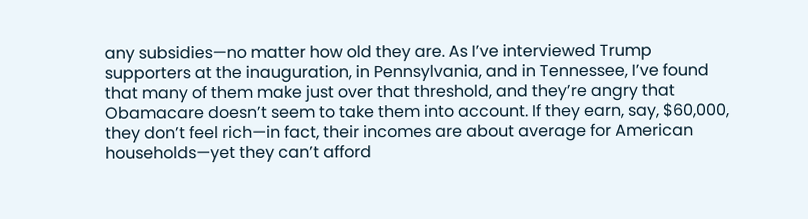any subsidies—no matter how old they are. As I’ve interviewed Trump supporters at the inauguration, in Pennsylvania, and in Tennessee, I’ve found that many of them make just over that threshold, and they’re angry that Obamacare doesn’t seem to take them into account. If they earn, say, $60,000, they don’t feel rich—in fact, their incomes are about average for American households—yet they can’t afford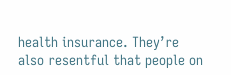health insurance. They’re also resentful that people on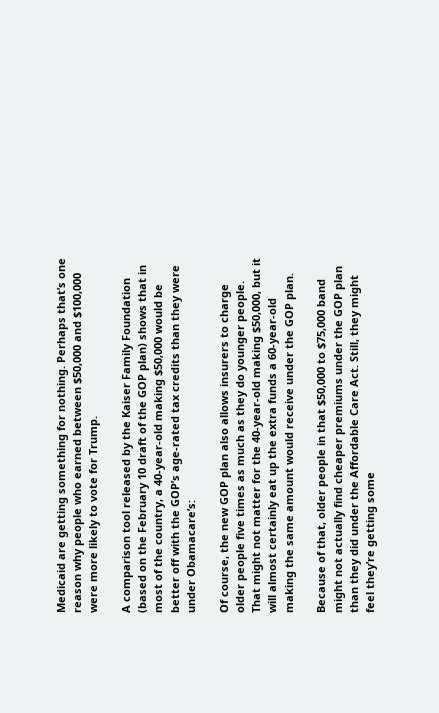Medicaid are getting something for nothing. Perhaps that’s one reason why people who earned between $50,000 and $100,000 were more likely to vote for Trump.

A comparison tool released by the Kaiser Family Foundation (based on the February 10 draft of the GOP plan) shows that in most of the country, a 40-year-old making $50,000 would be better off with the GOP’s age-rated tax credits than they were under Obamacare’s:

Of course, the new GOP plan also allows insurers to charge older people five times as much as they do younger people. That might not matter for the 40-year-old making $50,000, but it will almost certainly eat up the extra funds a 60-year-old making the same amount would receive under the GOP plan.

Because of that, older people in that $50,000 to $75,000 band might not actually find cheaper premiums under the GOP plan than they did under the Affordable Care Act. Still, they might feel they’re getting some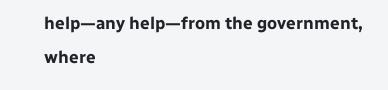help—any help—from the government, where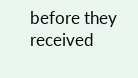before they received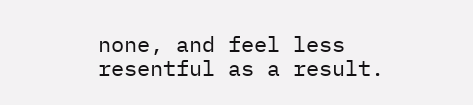none, and feel less resentful as a result.